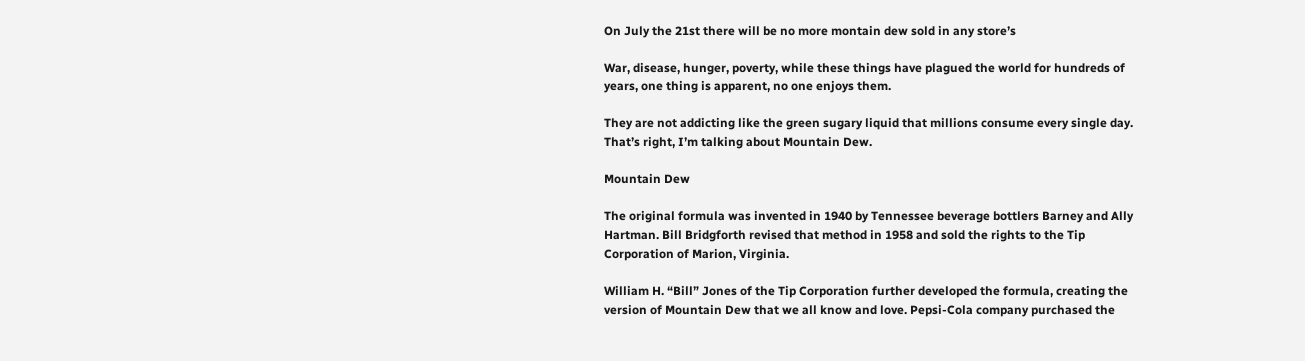On July the 21st there will be no more montain dew sold in any store’s

War, disease, hunger, poverty, while these things have plagued the world for hundreds of years, one thing is apparent, no one enjoys them.

They are not addicting like the green sugary liquid that millions consume every single day. That’s right, I’m talking about Mountain Dew.

Mountain Dew

The original formula was invented in 1940 by Tennessee beverage bottlers Barney and Ally Hartman. Bill Bridgforth revised that method in 1958 and sold the rights to the Tip Corporation of Marion, Virginia.

William H. “Bill” Jones of the Tip Corporation further developed the formula, creating the version of Mountain Dew that we all know and love. Pepsi-Cola company purchased the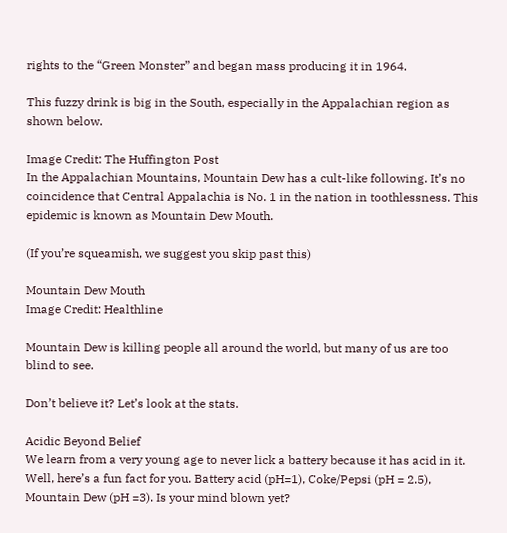rights to the “Green Monster” and began mass producing it in 1964.

This fuzzy drink is big in the South, especially in the Appalachian region as shown below.

Image Credit: The Huffington Post
In the Appalachian Mountains, Mountain Dew has a cult-like following. It’s no coincidence that Central Appalachia is No. 1 in the nation in toothlessness. This epidemic is known as Mountain Dew Mouth.

(If you’re squeamish, we suggest you skip past this)

Mountain Dew Mouth
Image Credit: Healthline

Mountain Dew is killing people all around the world, but many of us are too blind to see.

Don’t believe it? Let’s look at the stats.

Acidic Beyond Belief
We learn from a very young age to never lick a battery because it has acid in it. Well, here’s a fun fact for you. Battery acid (pH=1), Coke/Pepsi (pH = 2.5), Mountain Dew (pH =3). Is your mind blown yet?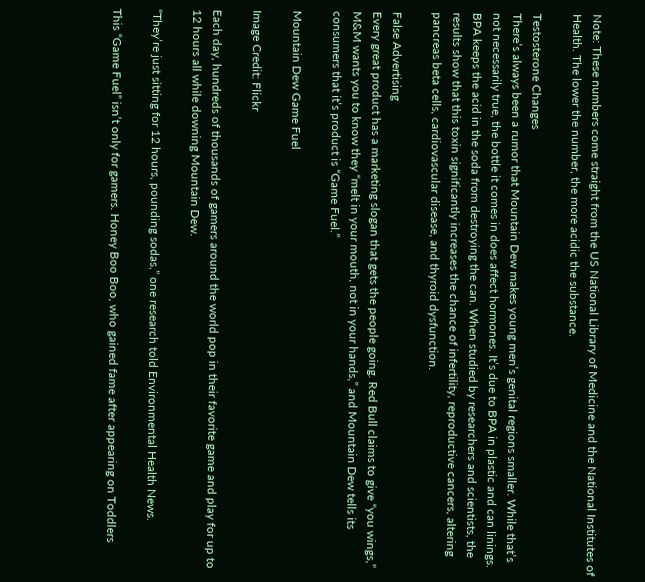Note: These numbers come straight from the US National Library of Medicine and the National Institutes of Health. The lower the number, the more acidic the substance.

Testosterone Changes
There’s always been a rumor that Mountain Dew makes young men’s genital regions smaller. While that’s not necessarily true, the bottle it comes in does affect hormones. It’s due to BPA in plastic and can linings. BPA keeps the acid in the soda from destroying the can. When studied by researchers and scientists, the results show that this toxin significantly increases the chance of infertility, reproductive cancers, altering pancreas beta cells, cardiovascular disease, and thyroid dysfunction.

False Advertising
Every great product has a marketing slogan that gets the people going. Red Bull claims to give “you wings,” M&M wants you to know they “melt in your mouth, not in your hands,” and Mountain Dew tells its consumers that it’s product is “Game Fuel.”

Mountain Dew Game Fuel

Image Credit: Flickr

Each day, hundreds of thousands of gamers around the world pop in their favorite game and play for up to 12 hours all while downing Mountain Dew.

“They’re just sitting for 12 hours, pounding sodas,” one research told Environmental Health News.

This “Game Fuel” isn’t only for gamers. Honey Boo Boo, who gained fame after appearing on Toddlers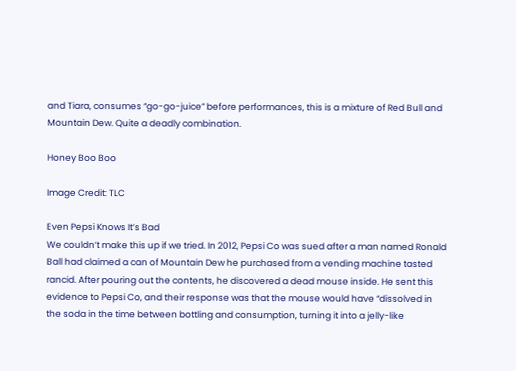and Tiara, consumes “go-go-juice” before performances, this is a mixture of Red Bull and Mountain Dew. Quite a deadly combination.

Honey Boo Boo

Image Credit: TLC

Even Pepsi Knows It’s Bad
We couldn’t make this up if we tried. In 2012, Pepsi Co was sued after a man named Ronald Ball had claimed a can of Mountain Dew he purchased from a vending machine tasted rancid. After pouring out the contents, he discovered a dead mouse inside. He sent this evidence to Pepsi Co, and their response was that the mouse would have “dissolved in the soda in the time between bottling and consumption, turning it into a jelly-like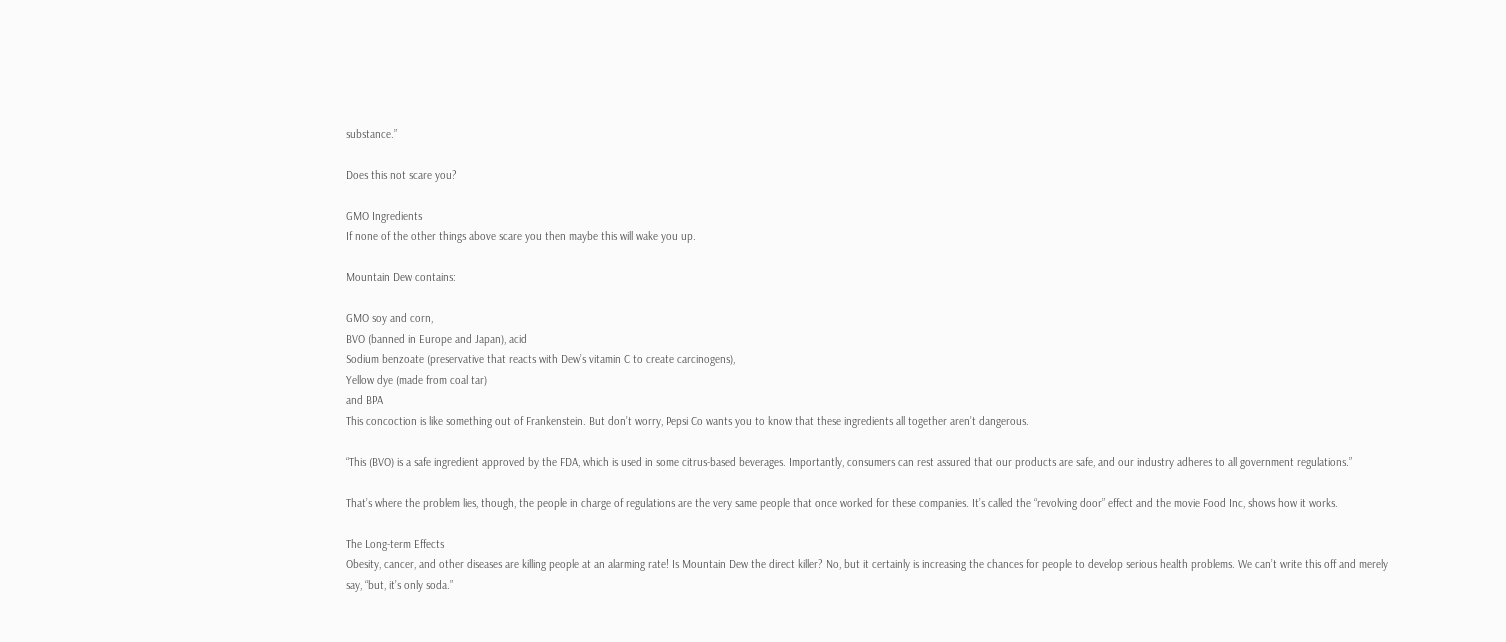substance.”

Does this not scare you?

GMO Ingredients
If none of the other things above scare you then maybe this will wake you up.

Mountain Dew contains:

GMO soy and corn,
BVO (banned in Europe and Japan), acid
Sodium benzoate (preservative that reacts with Dew’s vitamin C to create carcinogens),
Yellow dye (made from coal tar)
and BPA
This concoction is like something out of Frankenstein. But don’t worry, Pepsi Co wants you to know that these ingredients all together aren’t dangerous.

“This (BVO) is a safe ingredient approved by the FDA, which is used in some citrus-based beverages. Importantly, consumers can rest assured that our products are safe, and our industry adheres to all government regulations.”

That’s where the problem lies, though, the people in charge of regulations are the very same people that once worked for these companies. It’s called the “revolving door” effect and the movie Food Inc, shows how it works.

The Long-term Effects
Obesity, cancer, and other diseases are killing people at an alarming rate! Is Mountain Dew the direct killer? No, but it certainly is increasing the chances for people to develop serious health problems. We can’t write this off and merely say, “but, it’s only soda.”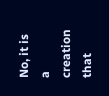No, it is a creation that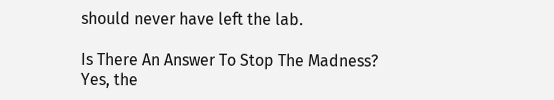should never have left the lab.

Is There An Answer To Stop The Madness?
Yes, the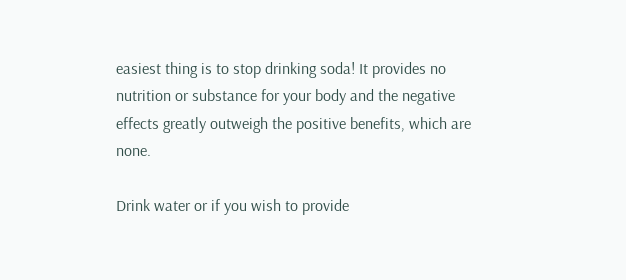easiest thing is to stop drinking soda! It provides no nutrition or substance for your body and the negative effects greatly outweigh the positive benefits, which are none.

Drink water or if you wish to provide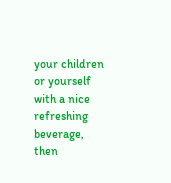your children or yourself with a nice refreshing beverage, then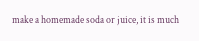make a homemade soda or juice, it is much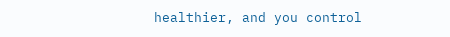healthier, and you control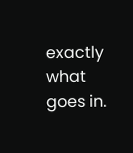exactly what goes in.